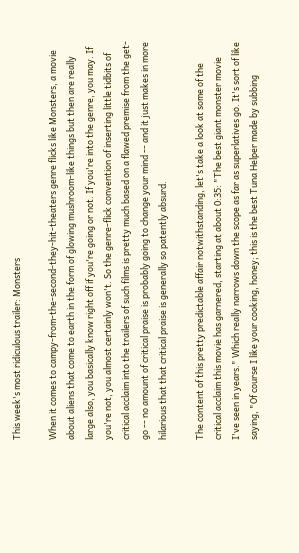This week's most ridiculous trailer: Monsters

When it comes to campy-from-the-second-they-hit-theaters genre flicks like Monsters, a movie about aliens that come to earth in the form of glowing mushroom-like things but then are really large also, you basically know right off if you're going or not. If you're into the genre, you may. If you're not, you almost certainly won't. So the genre-flick convention of inserting little tidbits of critical acclaim into the trailers of such films is pretty much based on a flawed premise from the get-go -- no amount of critical praise is probably going to change your mind -- and it just makes in more hilarious that that critical praise is generally so patently absurd.

The content of this pretty predictable affair notwithstanding, let's take a look at some of the critical acclaim this movie has garnered, starting at about 0:35: "The best giant monster movie I've seen in years." Which really narrows down the scope as far as superlatives go. It's sort of like saying, "Of course I like your cooking, honey; this is the best Tuna Helper made by subbing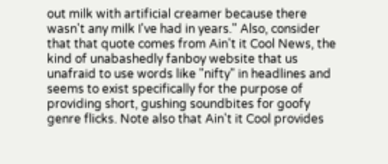out milk with artificial creamer because there wasn't any milk I've had in years." Also, consider that that quote comes from Ain't it Cool News, the kind of unabashedly fanboy website that us unafraid to use words like "nifty" in headlines and seems to exist specifically for the purpose of providing short, gushing soundbites for goofy genre flicks. Note also that Ain't it Cool provides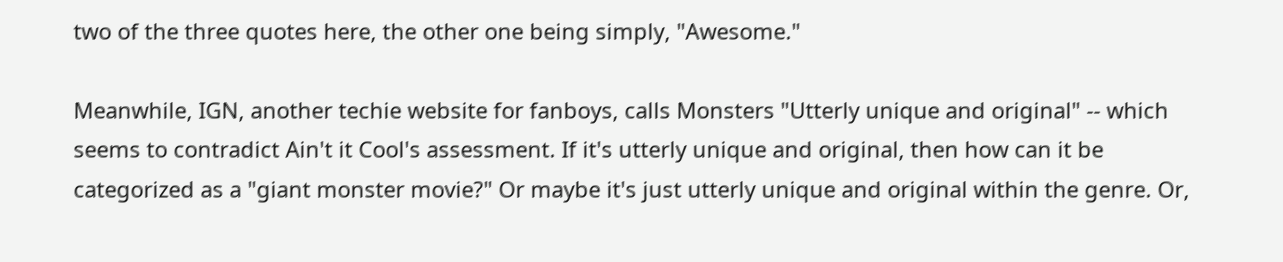two of the three quotes here, the other one being simply, "Awesome."

Meanwhile, IGN, another techie website for fanboys, calls Monsters "Utterly unique and original" -- which seems to contradict Ain't it Cool's assessment. If it's utterly unique and original, then how can it be categorized as a "giant monster movie?" Or maybe it's just utterly unique and original within the genre. Or,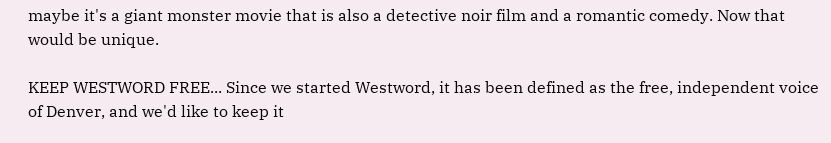maybe it's a giant monster movie that is also a detective noir film and a romantic comedy. Now that would be unique.

KEEP WESTWORD FREE... Since we started Westword, it has been defined as the free, independent voice of Denver, and we'd like to keep it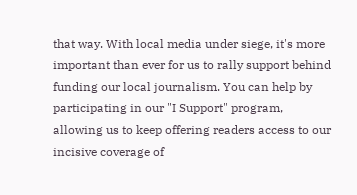that way. With local media under siege, it's more important than ever for us to rally support behind funding our local journalism. You can help by participating in our "I Support" program, allowing us to keep offering readers access to our incisive coverage of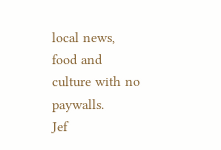local news, food and culture with no paywalls.
Jef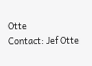Otte
Contact: Jef Otte